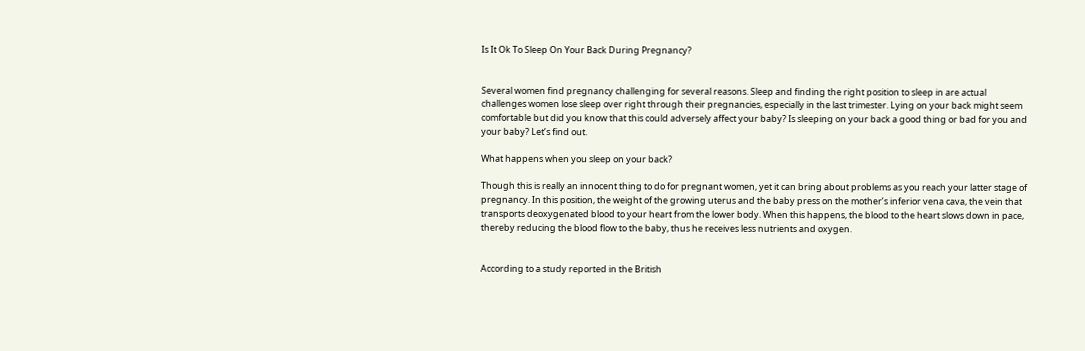Is It Ok To Sleep On Your Back During Pregnancy?


Several women find pregnancy challenging for several reasons. Sleep and finding the right position to sleep in are actual challenges women lose sleep over right through their pregnancies, especially in the last trimester. Lying on your back might seem comfortable but did you know that this could adversely affect your baby? Is sleeping on your back a good thing or bad for you and your baby? Let’s find out.

What happens when you sleep on your back?

Though this is really an innocent thing to do for pregnant women, yet it can bring about problems as you reach your latter stage of pregnancy. In this position, the weight of the growing uterus and the baby press on the mother’s inferior vena cava, the vein that transports deoxygenated blood to your heart from the lower body. When this happens, the blood to the heart slows down in pace, thereby reducing the blood flow to the baby, thus he receives less nutrients and oxygen.


According to a study reported in the British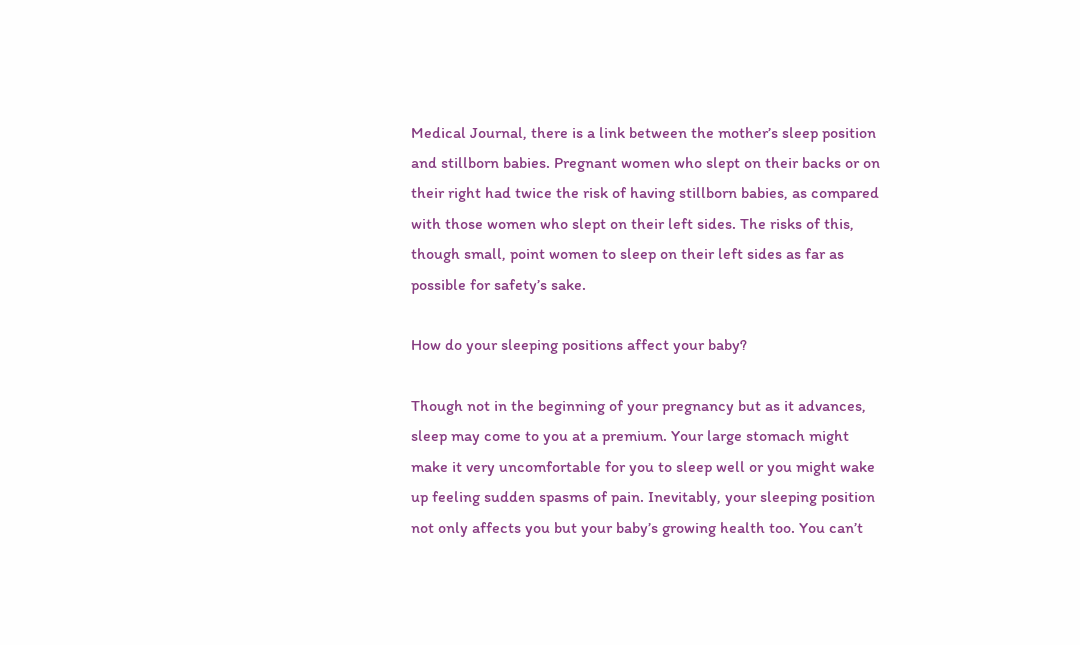Medical Journal, there is a link between the mother’s sleep position and stillborn babies. Pregnant women who slept on their backs or on their right had twice the risk of having stillborn babies, as compared with those women who slept on their left sides. The risks of this, though small, point women to sleep on their left sides as far as possible for safety’s sake.

How do your sleeping positions affect your baby?

Though not in the beginning of your pregnancy but as it advances, sleep may come to you at a premium. Your large stomach might make it very uncomfortable for you to sleep well or you might wake up feeling sudden spasms of pain. Inevitably, your sleeping position not only affects you but your baby’s growing health too. You can’t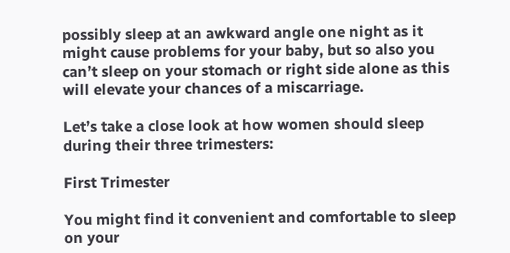possibly sleep at an awkward angle one night as it might cause problems for your baby, but so also you can’t sleep on your stomach or right side alone as this will elevate your chances of a miscarriage.

Let’s take a close look at how women should sleep during their three trimesters:

First Trimester

You might find it convenient and comfortable to sleep on your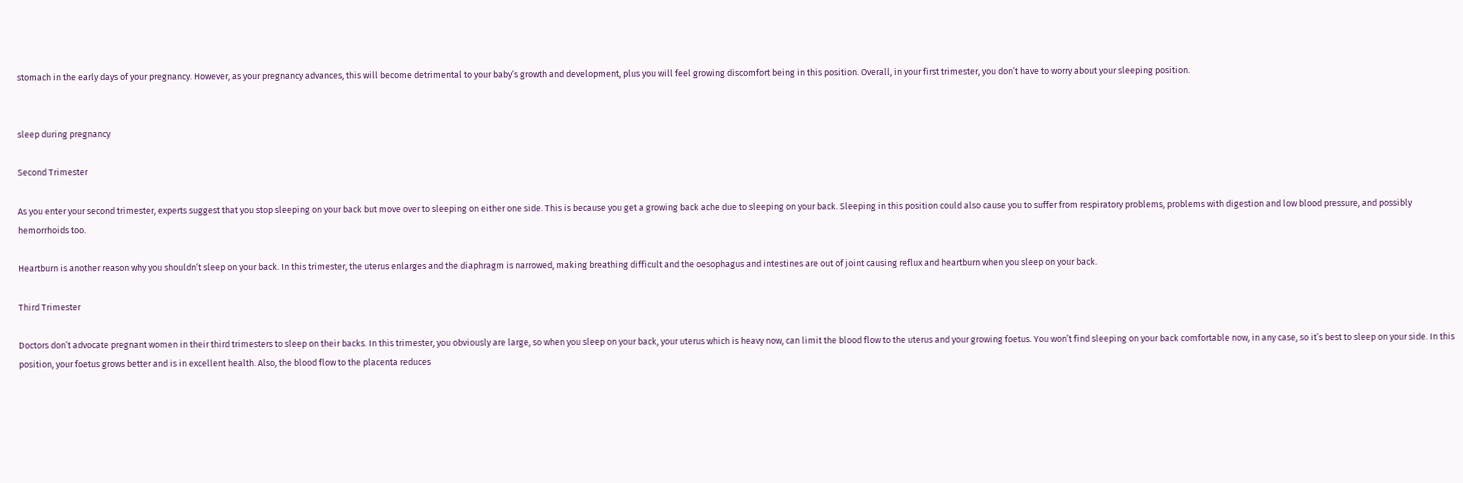stomach in the early days of your pregnancy. However, as your pregnancy advances, this will become detrimental to your baby’s growth and development, plus you will feel growing discomfort being in this position. Overall, in your first trimester, you don’t have to worry about your sleeping position.


sleep during pregnancy

Second Trimester

As you enter your second trimester, experts suggest that you stop sleeping on your back but move over to sleeping on either one side. This is because you get a growing back ache due to sleeping on your back. Sleeping in this position could also cause you to suffer from respiratory problems, problems with digestion and low blood pressure, and possibly hemorrhoids too.

Heartburn is another reason why you shouldn’t sleep on your back. In this trimester, the uterus enlarges and the diaphragm is narrowed, making breathing difficult and the oesophagus and intestines are out of joint causing reflux and heartburn when you sleep on your back.

Third Trimester

Doctors don’t advocate pregnant women in their third trimesters to sleep on their backs. In this trimester, you obviously are large, so when you sleep on your back, your uterus which is heavy now, can limit the blood flow to the uterus and your growing foetus. You won’t find sleeping on your back comfortable now, in any case, so it’s best to sleep on your side. In this position, your foetus grows better and is in excellent health. Also, the blood flow to the placenta reduces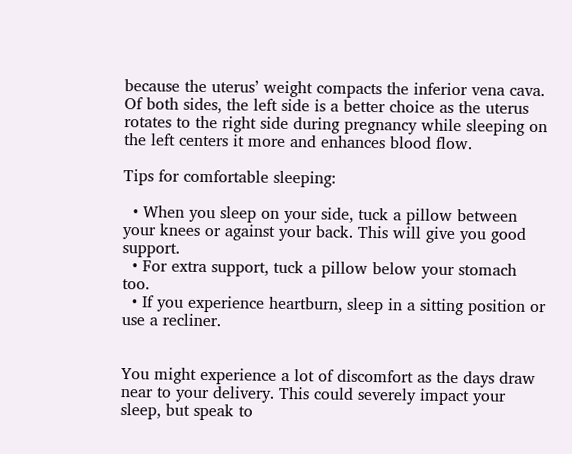because the uterus’ weight compacts the inferior vena cava. Of both sides, the left side is a better choice as the uterus rotates to the right side during pregnancy while sleeping on the left centers it more and enhances blood flow.

Tips for comfortable sleeping:

  • When you sleep on your side, tuck a pillow between your knees or against your back. This will give you good support.
  • For extra support, tuck a pillow below your stomach too.
  • If you experience heartburn, sleep in a sitting position or use a recliner.


You might experience a lot of discomfort as the days draw near to your delivery. This could severely impact your sleep, but speak to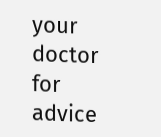your doctor for advice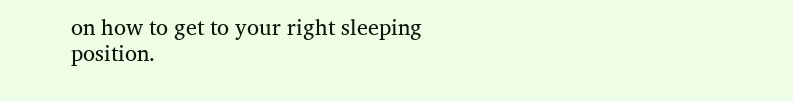on how to get to your right sleeping position.